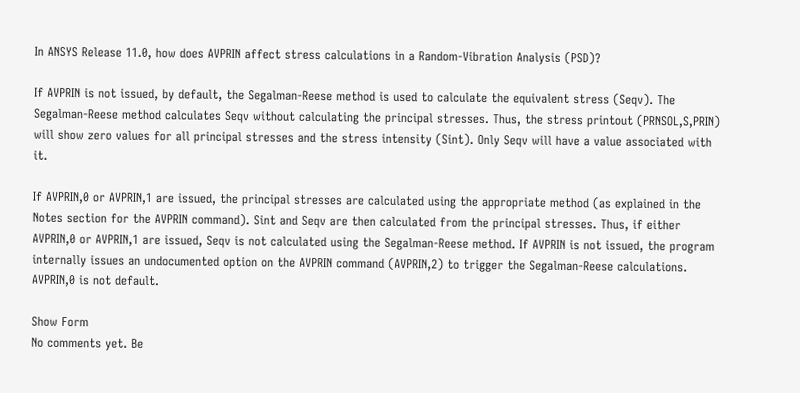In ANSYS Release 11.0, how does AVPRIN affect stress calculations in a Random-Vibration Analysis (PSD)?

If AVPRIN is not issued, by default, the Segalman-Reese method is used to calculate the equivalent stress (Seqv). The Segalman-Reese method calculates Seqv without calculating the principal stresses. Thus, the stress printout (PRNSOL,S,PRIN) will show zero values for all principal stresses and the stress intensity (Sint). Only Seqv will have a value associated with it.

If AVPRIN,0 or AVPRIN,1 are issued, the principal stresses are calculated using the appropriate method (as explained in the Notes section for the AVPRIN command). Sint and Seqv are then calculated from the principal stresses. Thus, if either AVPRIN,0 or AVPRIN,1 are issued, Seqv is not calculated using the Segalman-Reese method. If AVPRIN is not issued, the program internally issues an undocumented option on the AVPRIN command (AVPRIN,2) to trigger the Segalman-Reese calculations. AVPRIN,0 is not default.

Show Form
No comments yet. Be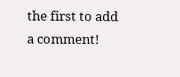the first to add a comment!